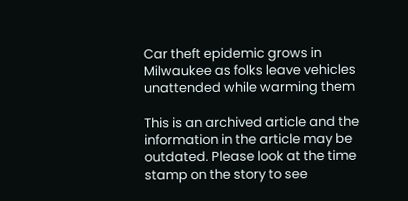Car theft epidemic grows in Milwaukee as folks leave vehicles unattended while warming them

This is an archived article and the information in the article may be outdated. Please look at the time stamp on the story to see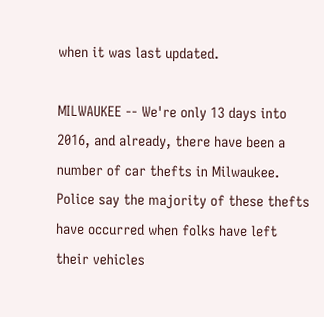when it was last updated.

MILWAUKEE -- We're only 13 days into 2016, and already, there have been a number of car thefts in Milwaukee. Police say the majority of these thefts have occurred when folks have left their vehicles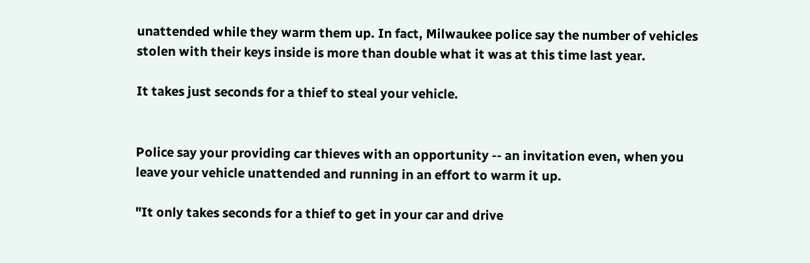unattended while they warm them up. In fact, Milwaukee police say the number of vehicles stolen with their keys inside is more than double what it was at this time last year.

It takes just seconds for a thief to steal your vehicle.


Police say your providing car thieves with an opportunity -- an invitation even, when you leave your vehicle unattended and running in an effort to warm it up.

"It only takes seconds for a thief to get in your car and drive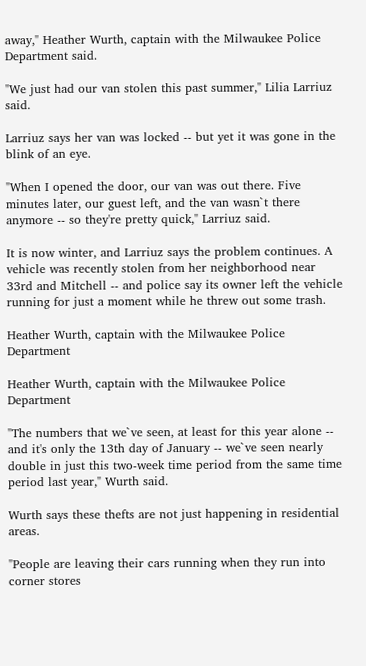away," Heather Wurth, captain with the Milwaukee Police Department said.

"We just had our van stolen this past summer," Lilia Larriuz said.

Larriuz says her van was locked -- but yet it was gone in the blink of an eye.

"When I opened the door, our van was out there. Five minutes later, our guest left, and the van wasn`t there anymore -- so they're pretty quick," Larriuz said.

It is now winter, and Larriuz says the problem continues. A vehicle was recently stolen from her neighborhood near 33rd and Mitchell -- and police say its owner left the vehicle running for just a moment while he threw out some trash.

Heather Wurth, captain with the Milwaukee Police Department

Heather Wurth, captain with the Milwaukee Police Department

"The numbers that we`ve seen, at least for this year alone -- and it's only the 13th day of January -- we`ve seen nearly double in just this two-week time period from the same time period last year," Wurth said.

Wurth says these thefts are not just happening in residential areas.

"People are leaving their cars running when they run into corner stores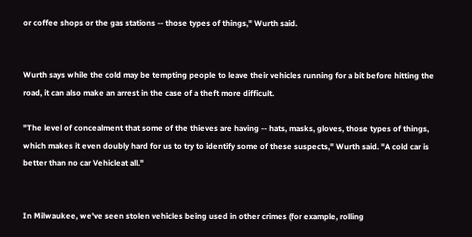or coffee shops or the gas stations -- those types of things," Wurth said.


Wurth says while the cold may be tempting people to leave their vehicles running for a bit before hitting the road, it can also make an arrest in the case of a theft more difficult.

"The level of concealment that some of the thieves are having -- hats, masks, gloves, those types of things, which makes it even doubly hard for us to try to identify some of these suspects," Wurth said. "A cold car is better than no car Vehicleat all."


In Milwaukee, we've seen stolen vehicles being used in other crimes (for example, rolling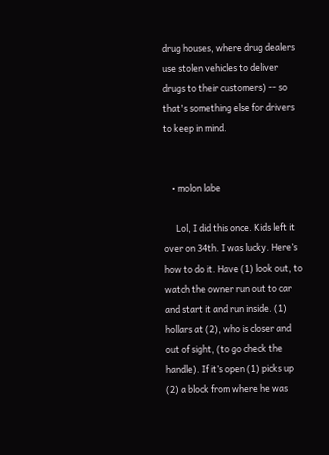drug houses, where drug dealers use stolen vehicles to deliver drugs to their customers) -- so that's something else for drivers to keep in mind.


    • molon labe

      Lol, I did this once. Kids left it over on 34th. I was lucky. Here’s how to do it. Have (1) look out, to watch the owner run out to car and start it and run inside. (1) hollars at (2), who is closer and out of sight, (to go check the handle). If it’s open (1) picks up (2) a block from where he was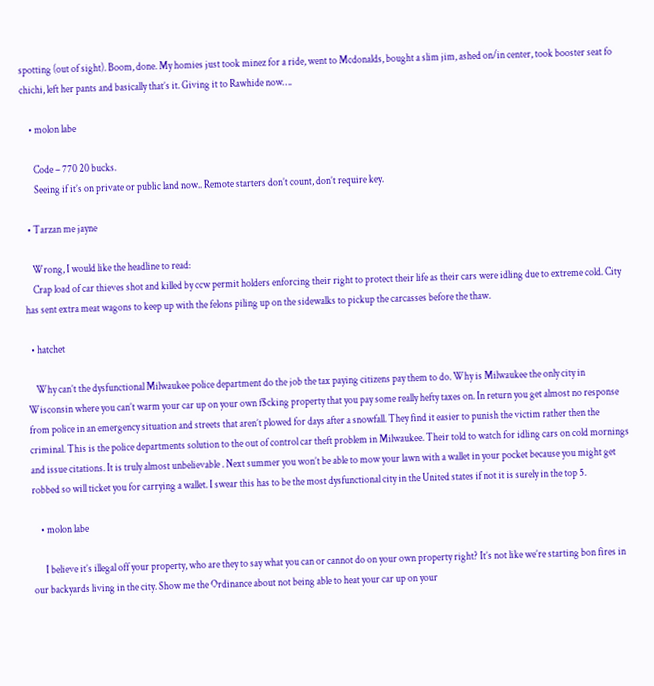spotting (out of sight). Boom, done. My homies just took minez for a ride, went to Mcdonalds, bought a slim jim, ashed on/in center, took booster seat fo chichi, left her pants and basically that’s it. Giving it to Rawhide now….

    • molon labe

      Code – 770 20 bucks.
      Seeing if it’s on private or public land now.. Remote starters don’t count, don’t require key.

  • Tarzan me jayne

    Wrong, I would like the headline to read:
    Crap load of car thieves shot and killed by ccw permit holders enforcing their right to protect their life as their cars were idling due to extreme cold. City has sent extra meat wagons to keep up with the felons piling up on the sidewalks to pickup the carcasses before the thaw.

  • hatchet

    Why can’t the dysfunctional Milwaukee police department do the job the tax paying citizens pay them to do. Why is Milwaukee the only city in Wisconsin where you can’t warm your car up on your own f$cking property that you pay some really hefty taxes on. In return you get almost no response from police in an emergency situation and streets that aren’t plowed for days after a snowfall. They find it easier to punish the victim rather then the criminal. This is the police departments solution to the out of control car theft problem in Milwaukee. Their told to watch for idling cars on cold mornings and issue citations. It is truly almost unbelievable . Next summer you won’t be able to mow your lawn with a wallet in your pocket because you might get robbed so will ticket you for carrying a wallet. I swear this has to be the most dysfunctional city in the United states if not it is surely in the top 5.

    • molon labe

      I believe it’s illegal off your property, who are they to say what you can or cannot do on your own property right? It’s not like we’re starting bon fires in our backyards living in the city. Show me the Ordinance about not being able to heat your car up on your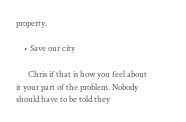property.

    • Save our city

      Chris if that is how you feel about it your part of the problem. Nobody should have to be told they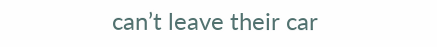can’t leave their car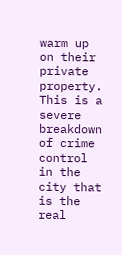warm up on their private property. This is a severe breakdown of crime control in the city that is the real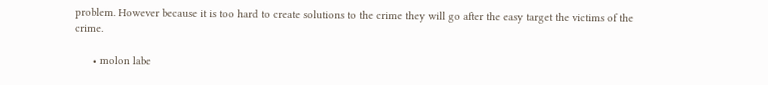problem. However because it is too hard to create solutions to the crime they will go after the easy target the victims of the crime.

      • molon labe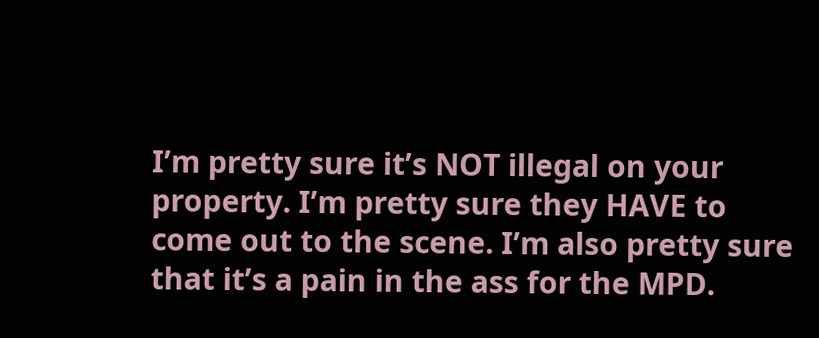I’m pretty sure it’s NOT illegal on your property. I’m pretty sure they HAVE to come out to the scene. I’m also pretty sure that it’s a pain in the ass for the MPD.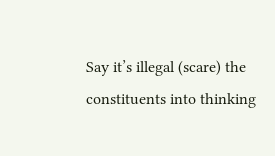Say it’s illegal (scare) the constituents into thinking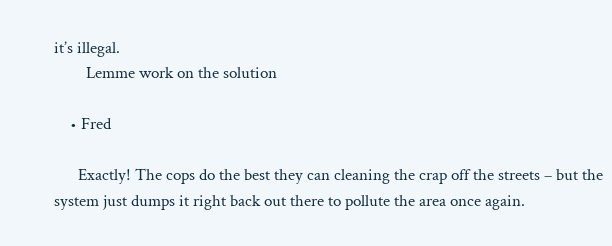it’s illegal.
        Lemme work on the solution

    • Fred

      Exactly! The cops do the best they can cleaning the crap off the streets – but the system just dumps it right back out there to pollute the area once again.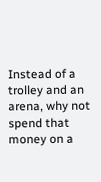Instead of a trolley and an arena, why not spend that money on a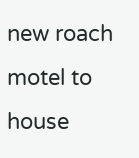new roach motel to house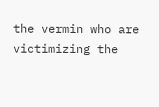the vermin who are victimizing the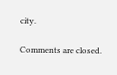city.

Comments are closed.